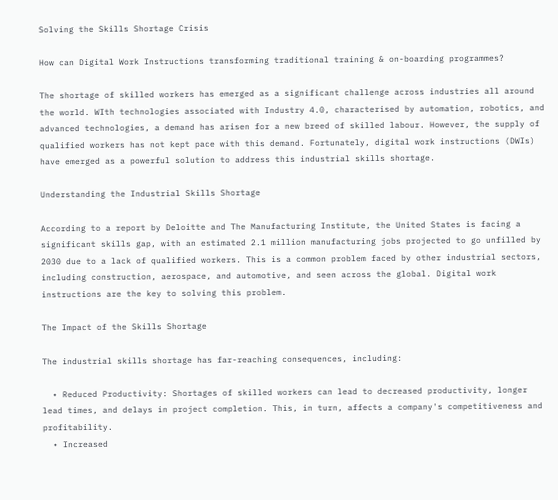Solving the Skills Shortage Crisis

How can Digital Work Instructions transforming traditional training & on-boarding programmes?

The shortage of skilled workers has emerged as a significant challenge across industries all around the world. WIth technologies associated with Industry 4.0, characterised by automation, robotics, and advanced technologies, a demand has arisen for a new breed of skilled labour. However, the supply of qualified workers has not kept pace with this demand. Fortunately, digital work instructions (DWIs) have emerged as a powerful solution to address this industrial skills shortage.

Understanding the Industrial Skills Shortage

According to a report by Deloitte and The Manufacturing Institute, the United States is facing a significant skills gap, with an estimated 2.1 million manufacturing jobs projected to go unfilled by 2030 due to a lack of qualified workers. This is a common problem faced by other industrial sectors, including construction, aerospace, and automotive, and seen across the global. Digital work instructions are the key to solving this problem.

The Impact of the Skills Shortage

The industrial skills shortage has far-reaching consequences, including:

  • Reduced Productivity: Shortages of skilled workers can lead to decreased productivity, longer lead times, and delays in project completion. This, in turn, affects a company's competitiveness and profitability.
  • Increased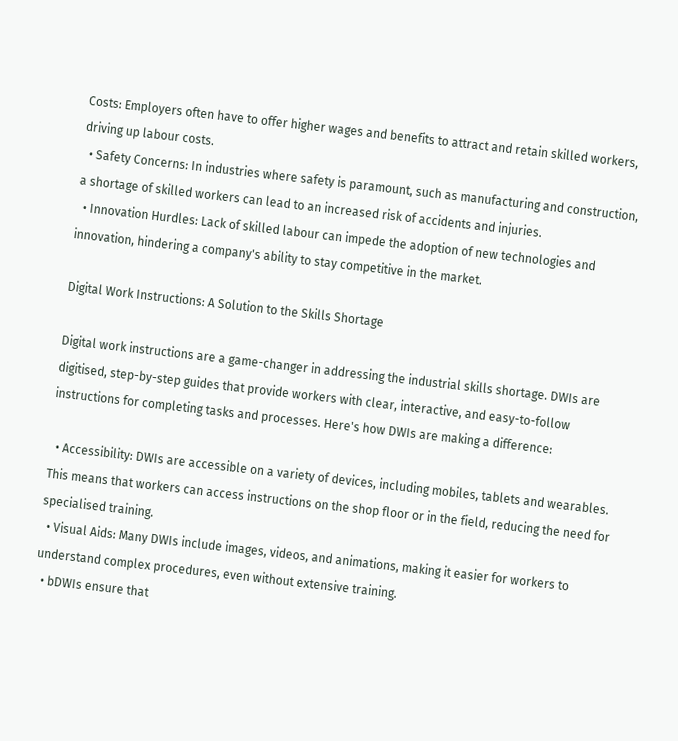Costs: Employers often have to offer higher wages and benefits to attract and retain skilled workers, driving up labour costs.
  • Safety Concerns: In industries where safety is paramount, such as manufacturing and construction, a shortage of skilled workers can lead to an increased risk of accidents and injuries.
  • Innovation Hurdles: Lack of skilled labour can impede the adoption of new technologies and innovation, hindering a company's ability to stay competitive in the market.

Digital Work Instructions: A Solution to the Skills Shortage

Digital work instructions are a game-changer in addressing the industrial skills shortage. DWIs are digitised, step-by-step guides that provide workers with clear, interactive, and easy-to-follow instructions for completing tasks and processes. Here's how DWIs are making a difference:

  • Accessibility: DWIs are accessible on a variety of devices, including mobiles, tablets and wearables. This means that workers can access instructions on the shop floor or in the field, reducing the need for specialised training.
  • Visual Aids: Many DWIs include images, videos, and animations, making it easier for workers to understand complex procedures, even without extensive training.
  • bDWIs ensure that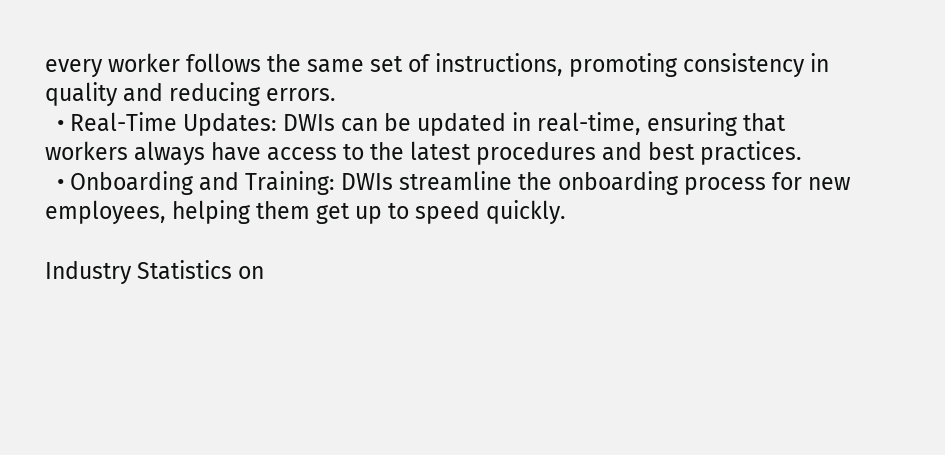every worker follows the same set of instructions, promoting consistency in quality and reducing errors.
  • Real-Time Updates: DWIs can be updated in real-time, ensuring that workers always have access to the latest procedures and best practices.
  • Onboarding and Training: DWIs streamline the onboarding process for new employees, helping them get up to speed quickly.

Industry Statistics on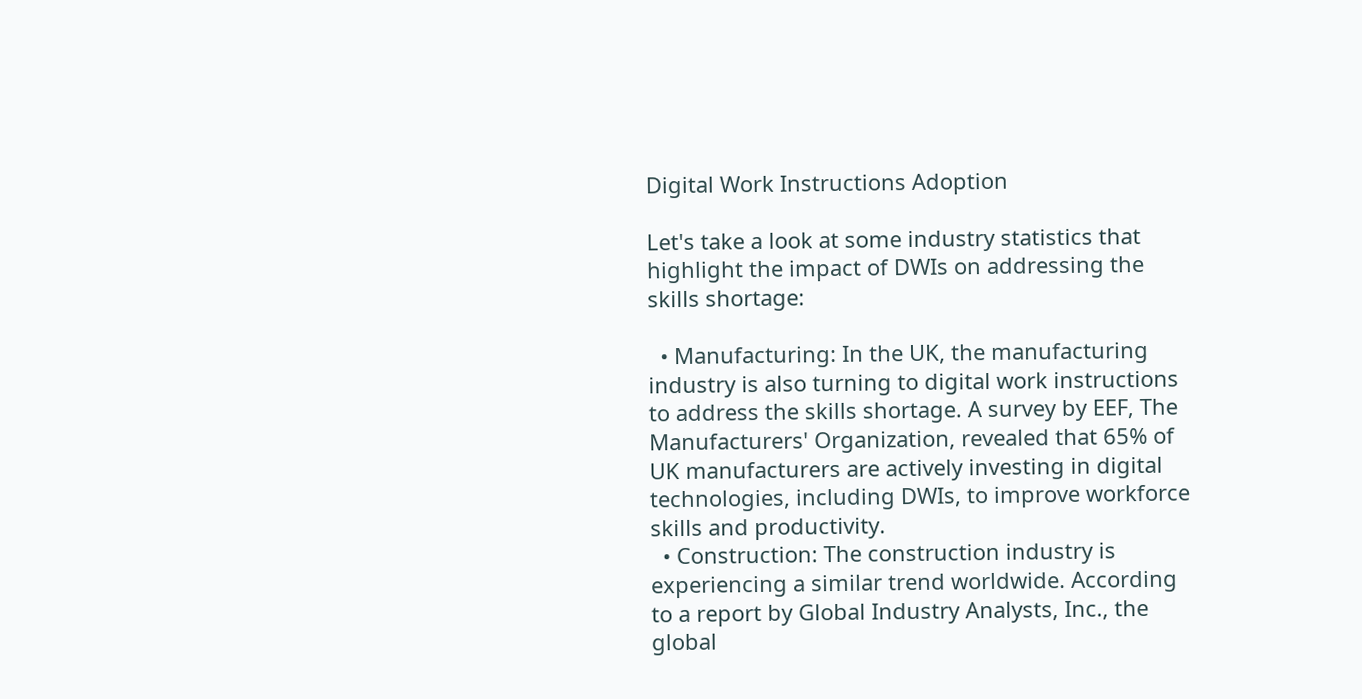Digital Work Instructions Adoption

Let's take a look at some industry statistics that highlight the impact of DWIs on addressing the skills shortage:

  • Manufacturing: In the UK, the manufacturing industry is also turning to digital work instructions to address the skills shortage. A survey by EEF, The Manufacturers' Organization, revealed that 65% of UK manufacturers are actively investing in digital technologies, including DWIs, to improve workforce skills and productivity.
  • Construction: The construction industry is experiencing a similar trend worldwide. According to a report by Global Industry Analysts, Inc., the global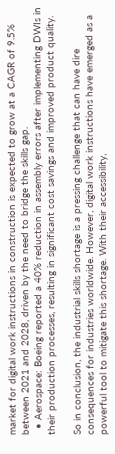market for digital work instructions in construction is expected to grow at a CAGR of 9.5% between 2021 and 2028, driven by the need to bridge the skills gap.
  • Aerospace: Boeing reported a 40% reduction in assembly errors after implementing DWIs in their production processes, resulting in significant cost savings and improved product quality.

So in conclusion, the industrial skills shortage is a pressing challenge that can have dire consequences for industries worldwide. However, digital work instructions have emerged as a powerful tool to mitigate this shortage. With their accessibility,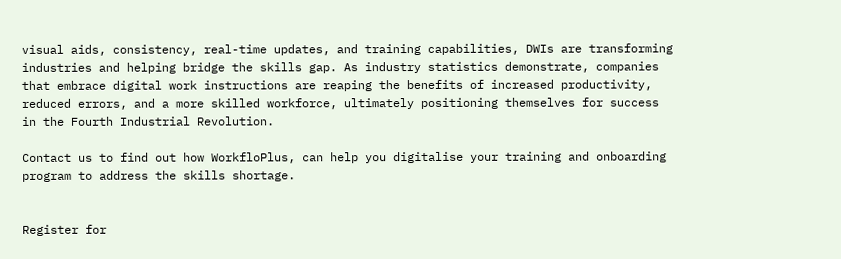visual aids, consistency, real-time updates, and training capabilities, DWIs are transforming industries and helping bridge the skills gap. As industry statistics demonstrate, companies that embrace digital work instructions are reaping the benefits of increased productivity, reduced errors, and a more skilled workforce, ultimately positioning themselves for success in the Fourth Industrial Revolution.

Contact us to find out how WorkfloPlus, can help you digitalise your training and onboarding program to address the skills shortage.


Register for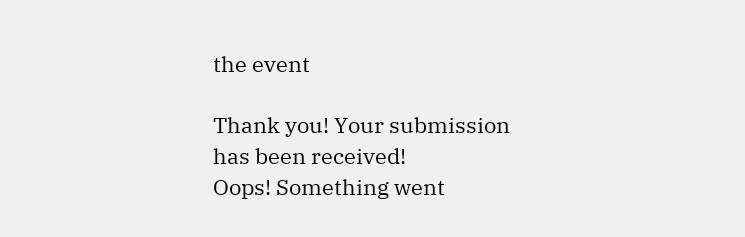the event

Thank you! Your submission has been received!
Oops! Something went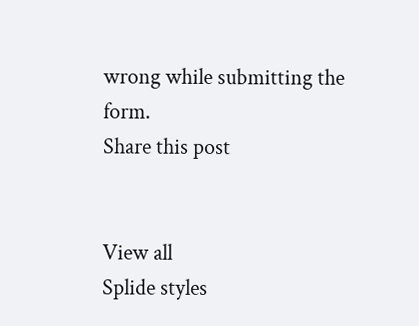wrong while submitting the form.
Share this post


View all
Splide styles